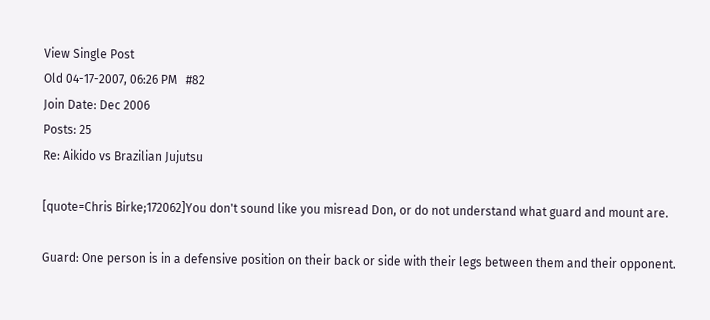View Single Post
Old 04-17-2007, 06:26 PM   #82
Join Date: Dec 2006
Posts: 25
Re: Aikido vs Brazilian Jujutsu

[quote=Chris Birke;172062]You don't sound like you misread Don, or do not understand what guard and mount are.

Guard: One person is in a defensive position on their back or side with their legs between them and their opponent.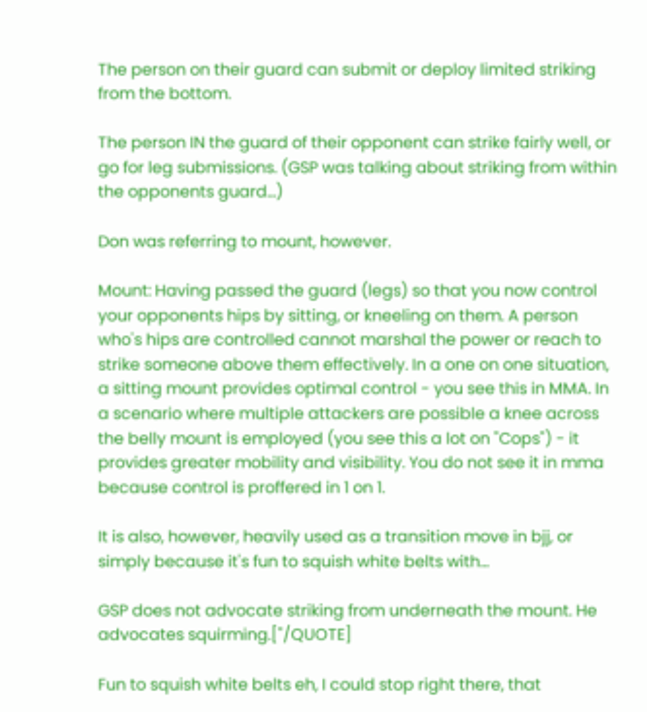The person on their guard can submit or deploy limited striking from the bottom.

The person IN the guard of their opponent can strike fairly well, or go for leg submissions. (GSP was talking about striking from within the opponents guard...)

Don was referring to mount, however.

Mount: Having passed the guard (legs) so that you now control your opponents hips by sitting, or kneeling on them. A person who's hips are controlled cannot marshal the power or reach to strike someone above them effectively. In a one on one situation, a sitting mount provides optimal control - you see this in MMA. In a scenario where multiple attackers are possible a knee across the belly mount is employed (you see this a lot on "Cops") - it provides greater mobility and visibility. You do not see it in mma because control is proffered in 1 on 1.

It is also, however, heavily used as a transition move in bjj, or simply because it's fun to squish white belts with...

GSP does not advocate striking from underneath the mount. He advocates squirming.["/QUOTE]

Fun to squish white belts eh, I could stop right there, that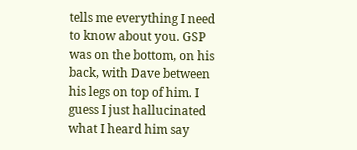tells me everything I need to know about you. GSP was on the bottom, on his back, with Dave between his legs on top of him. I guess I just hallucinated what I heard him say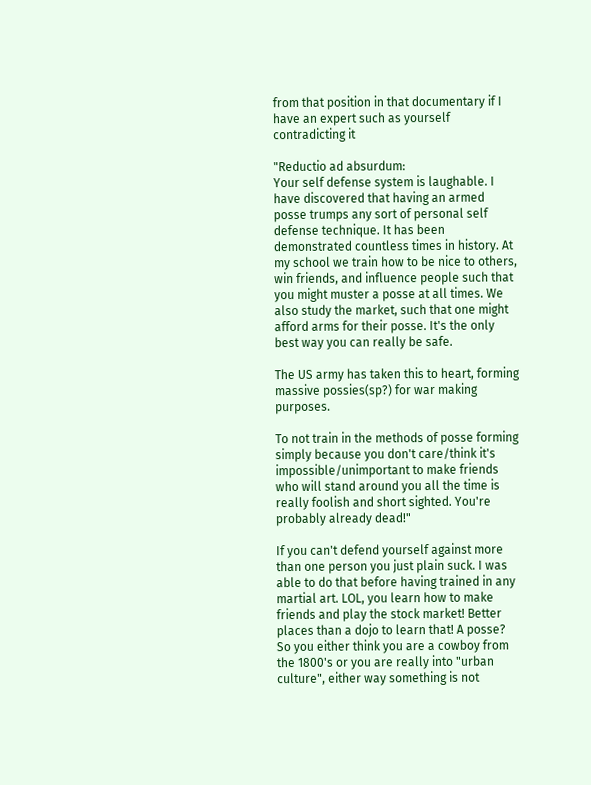from that position in that documentary if I have an expert such as yourself contradicting it

"Reductio ad absurdum:
Your self defense system is laughable. I have discovered that having an armed posse trumps any sort of personal self defense technique. It has been demonstrated countless times in history. At my school we train how to be nice to others, win friends, and influence people such that you might muster a posse at all times. We also study the market, such that one might afford arms for their posse. It's the only best way you can really be safe.

The US army has taken this to heart, forming massive possies(sp?) for war making purposes.

To not train in the methods of posse forming simply because you don't care/think it's impossible/unimportant to make friends who will stand around you all the time is really foolish and short sighted. You're probably already dead!"

If you can't defend yourself against more than one person you just plain suck. I was able to do that before having trained in any martial art. LOL, you learn how to make friends and play the stock market! Better places than a dojo to learn that! A posse? So you either think you are a cowboy from the 1800's or you are really into "urban culture", either way something is not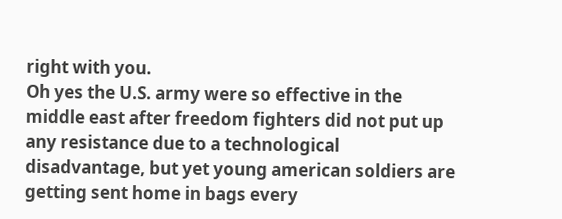right with you.
Oh yes the U.S. army were so effective in the middle east after freedom fighters did not put up any resistance due to a technological disadvantage, but yet young american soldiers are getting sent home in bags every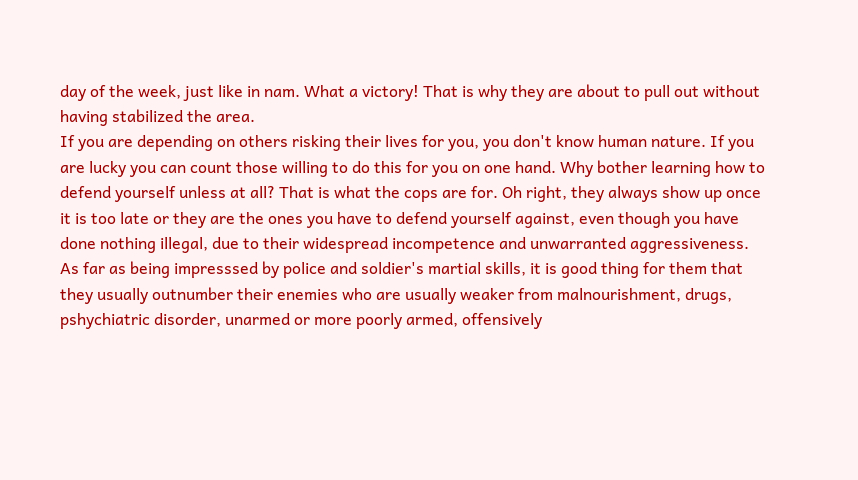day of the week, just like in nam. What a victory! That is why they are about to pull out without having stabilized the area.
If you are depending on others risking their lives for you, you don't know human nature. If you are lucky you can count those willing to do this for you on one hand. Why bother learning how to defend yourself unless at all? That is what the cops are for. Oh right, they always show up once it is too late or they are the ones you have to defend yourself against, even though you have done nothing illegal, due to their widespread incompetence and unwarranted aggressiveness. As far as being impresssed by police and soldier's martial skills, it is good thing for them that they usually outnumber their enemies who are usually weaker from malnourishment, drugs, pshychiatric disorder, unarmed or more poorly armed, offensively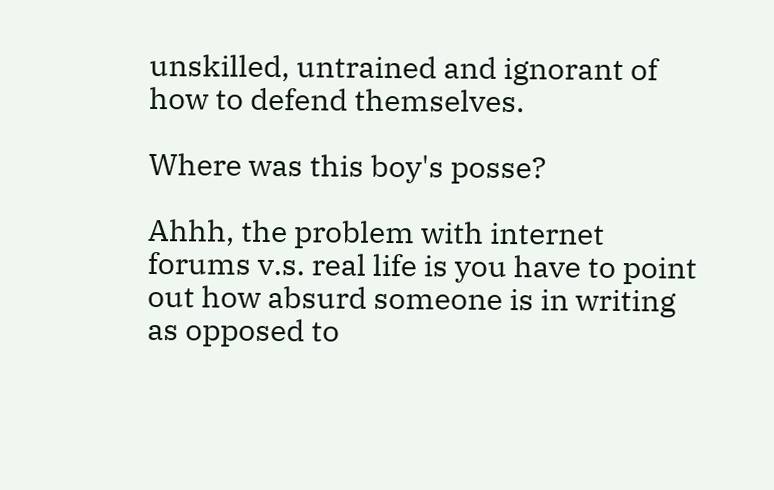unskilled, untrained and ignorant of how to defend themselves.

Where was this boy's posse?

Ahhh, the problem with internet forums v.s. real life is you have to point out how absurd someone is in writing as opposed to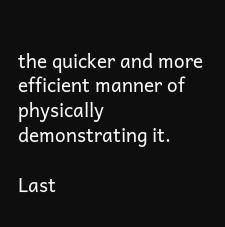the quicker and more efficient manner of physically demonstrating it.

Last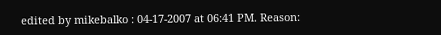edited by mikebalko : 04-17-2007 at 06:41 PM. Reason: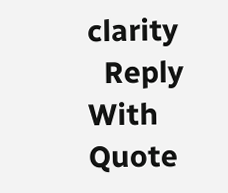clarity
  Reply With Quote